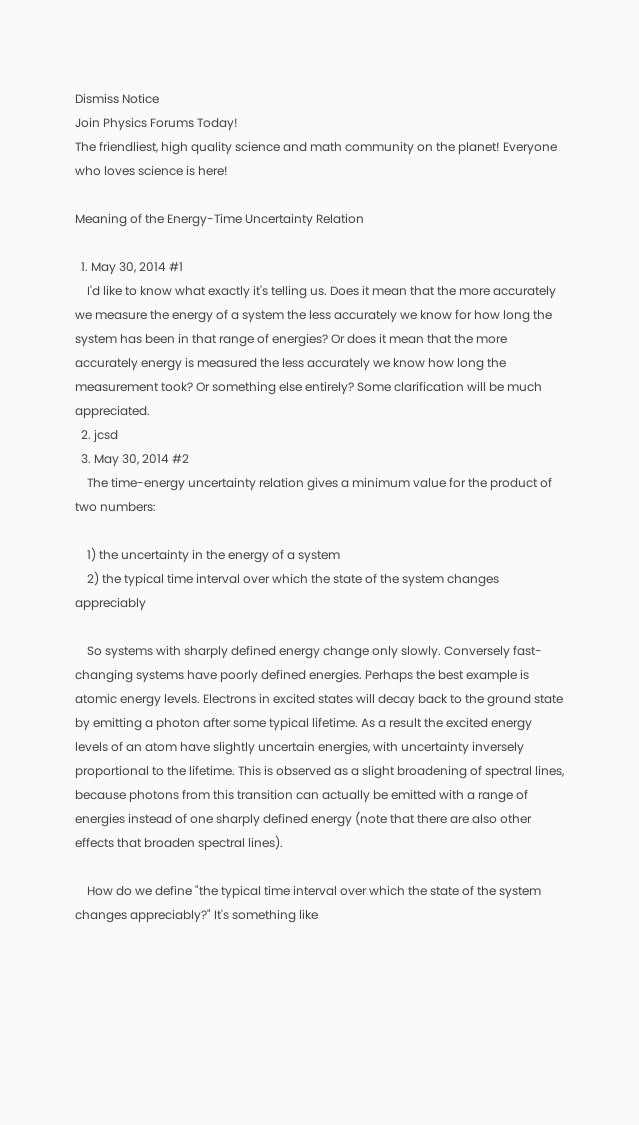Dismiss Notice
Join Physics Forums Today!
The friendliest, high quality science and math community on the planet! Everyone who loves science is here!

Meaning of the Energy-Time Uncertainty Relation

  1. May 30, 2014 #1
    I'd like to know what exactly it's telling us. Does it mean that the more accurately we measure the energy of a system the less accurately we know for how long the system has been in that range of energies? Or does it mean that the more accurately energy is measured the less accurately we know how long the measurement took? Or something else entirely? Some clarification will be much appreciated.
  2. jcsd
  3. May 30, 2014 #2
    The time-energy uncertainty relation gives a minimum value for the product of two numbers:

    1) the uncertainty in the energy of a system
    2) the typical time interval over which the state of the system changes appreciably

    So systems with sharply defined energy change only slowly. Conversely fast-changing systems have poorly defined energies. Perhaps the best example is atomic energy levels. Electrons in excited states will decay back to the ground state by emitting a photon after some typical lifetime. As a result the excited energy levels of an atom have slightly uncertain energies, with uncertainty inversely proportional to the lifetime. This is observed as a slight broadening of spectral lines, because photons from this transition can actually be emitted with a range of energies instead of one sharply defined energy (note that there are also other effects that broaden spectral lines).

    How do we define "the typical time interval over which the state of the system changes appreciably?" It's something like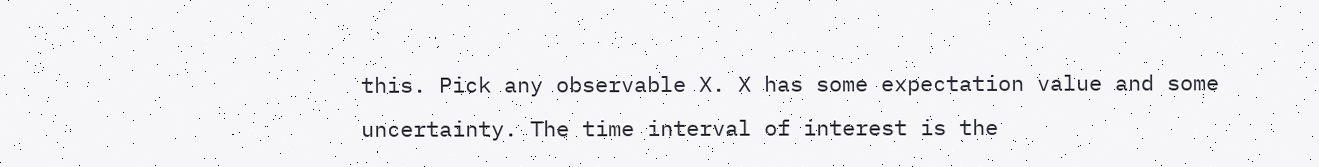this. Pick any observable X. X has some expectation value and some uncertainty. The time interval of interest is the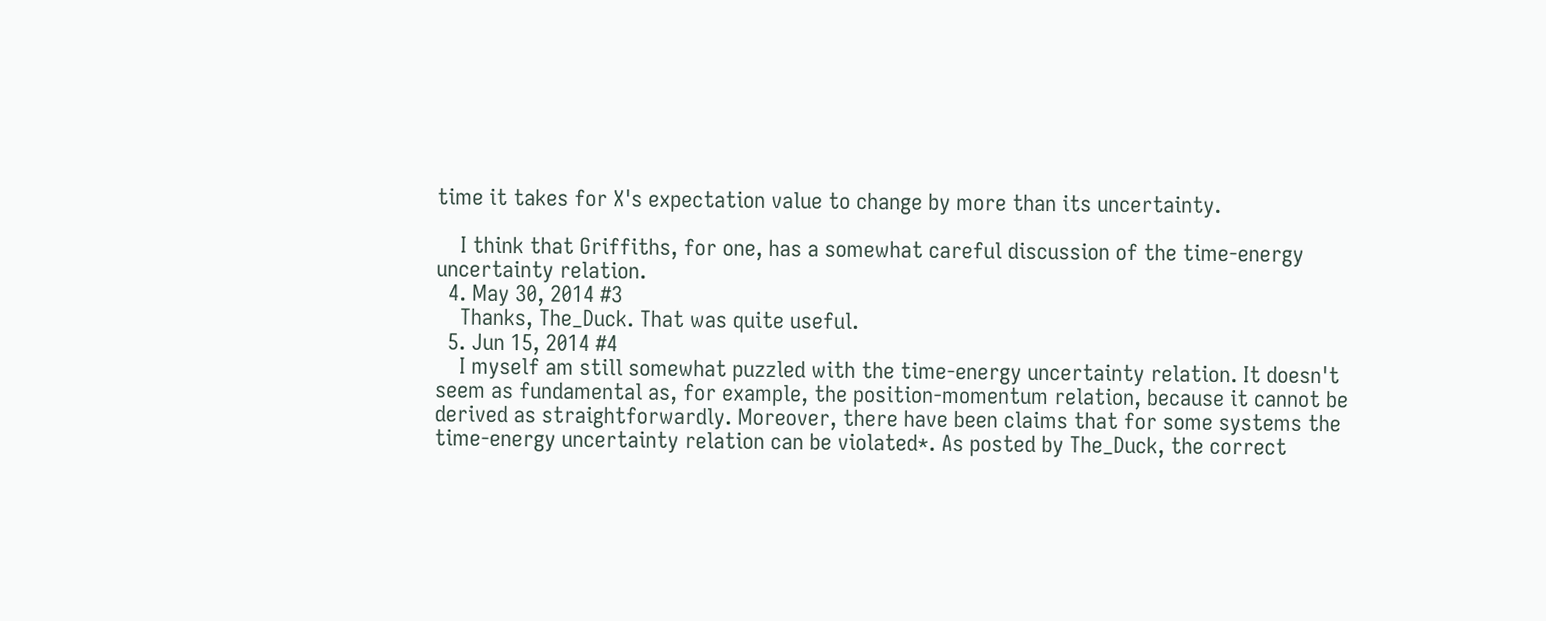time it takes for X's expectation value to change by more than its uncertainty.

    I think that Griffiths, for one, has a somewhat careful discussion of the time-energy uncertainty relation.
  4. May 30, 2014 #3
    Thanks, The_Duck. That was quite useful.
  5. Jun 15, 2014 #4
    I myself am still somewhat puzzled with the time-energy uncertainty relation. It doesn't seem as fundamental as, for example, the position-momentum relation, because it cannot be derived as straightforwardly. Moreover, there have been claims that for some systems the time-energy uncertainty relation can be violated*. As posted by The_Duck, the correct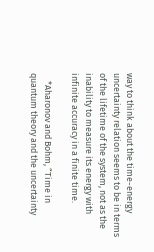way to think about the time-energy uncertainty relation seems to be in terms of the lifetime of the system, not as the inability to measure its energy with infinite accuracy in a finite time.

    *Aharonov and Bohm, “Time in quantum theory and the uncertainty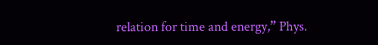relation for time and energy,” Phys.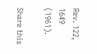Rev. 122, 1649 (1961).

Share this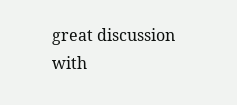great discussion with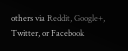others via Reddit, Google+, Twitter, or Facebook